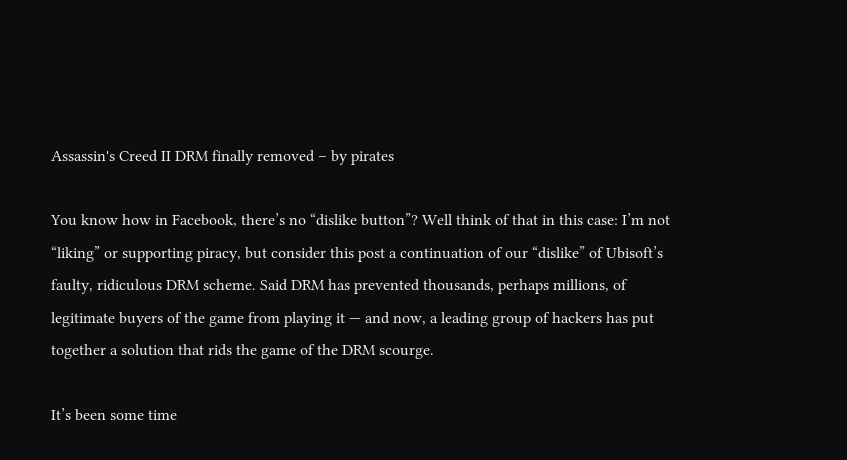Assassin's Creed II DRM finally removed – by pirates

You know how in Facebook, there’s no “dislike button”? Well think of that in this case: I’m not “liking” or supporting piracy, but consider this post a continuation of our “dislike” of Ubisoft’s faulty, ridiculous DRM scheme. Said DRM has prevented thousands, perhaps millions, of legitimate buyers of the game from playing it — and now, a leading group of hackers has put together a solution that rids the game of the DRM scourge.

It’s been some time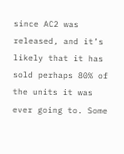since AC2 was released, and it’s likely that it has sold perhaps 80% of the units it was ever going to. Some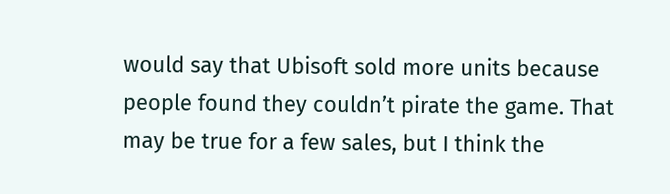would say that Ubisoft sold more units because people found they couldn’t pirate the game. That may be true for a few sales, but I think the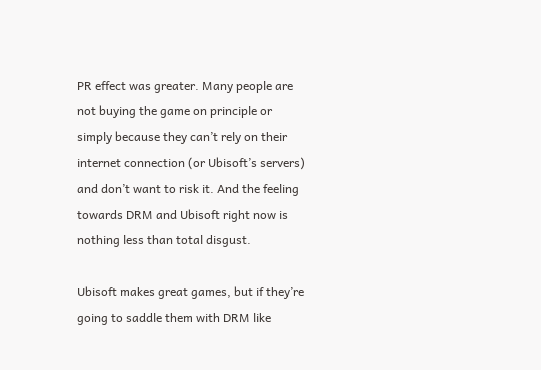PR effect was greater. Many people are not buying the game on principle or simply because they can’t rely on their internet connection (or Ubisoft’s servers) and don’t want to risk it. And the feeling towards DRM and Ubisoft right now is nothing less than total disgust.

Ubisoft makes great games, but if they’re going to saddle them with DRM like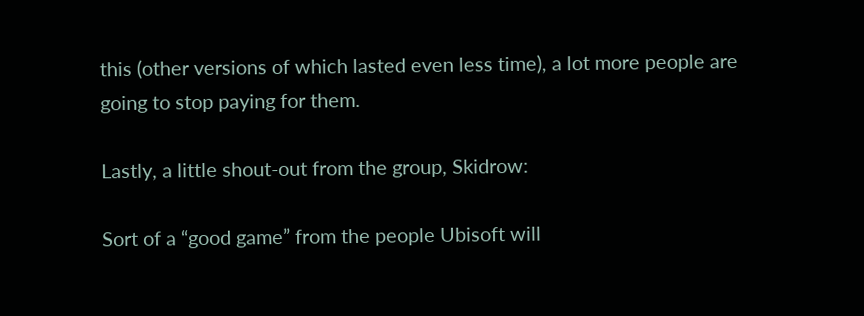this (other versions of which lasted even less time), a lot more people are going to stop paying for them.

Lastly, a little shout-out from the group, Skidrow:

Sort of a “good game” from the people Ubisoft will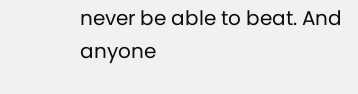never be able to beat. And anyone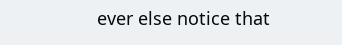ever else notice that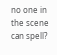no one in the scene can spell?